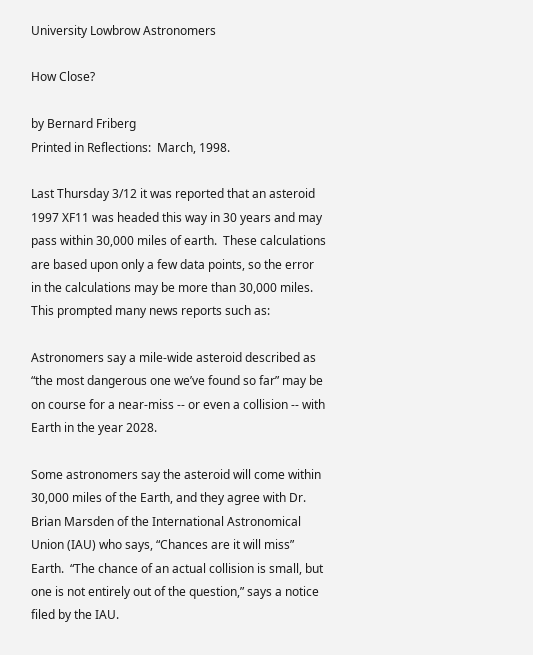University Lowbrow Astronomers

How Close?

by Bernard Friberg
Printed in Reflections:  March, 1998.

Last Thursday 3/12 it was reported that an asteroid 1997 XF11 was headed this way in 30 years and may pass within 30,000 miles of earth.  These calculations are based upon only a few data points, so the error in the calculations may be more than 30,000 miles.  This prompted many news reports such as:

Astronomers say a mile-wide asteroid described as “the most dangerous one we’ve found so far” may be on course for a near-miss -- or even a collision -- with Earth in the year 2028.

Some astronomers say the asteroid will come within 30,000 miles of the Earth, and they agree with Dr. Brian Marsden of the International Astronomical Union (IAU) who says, “Chances are it will miss” Earth.  “The chance of an actual collision is small, but one is not entirely out of the question,” says a notice filed by the IAU.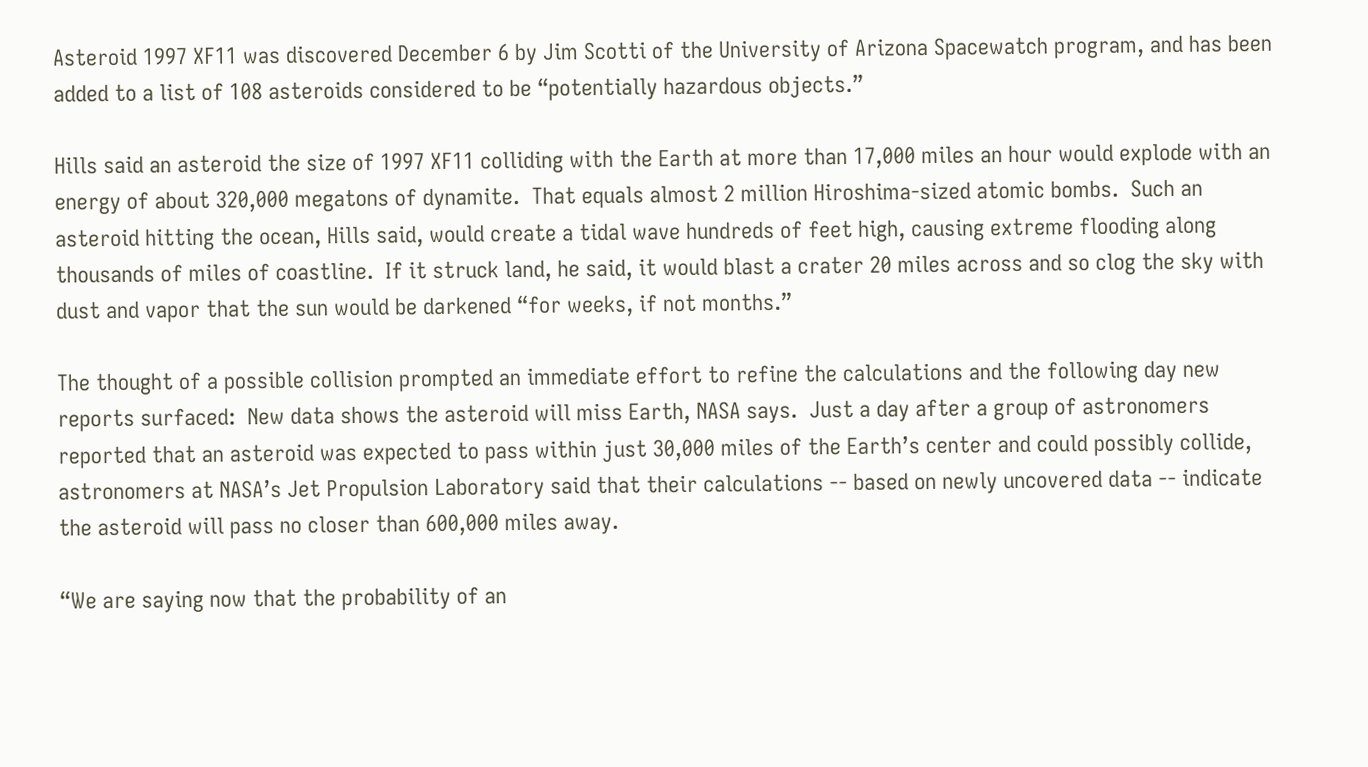Asteroid 1997 XF11 was discovered December 6 by Jim Scotti of the University of Arizona Spacewatch program, and has been added to a list of 108 asteroids considered to be “potentially hazardous objects.”

Hills said an asteroid the size of 1997 XF11 colliding with the Earth at more than 17,000 miles an hour would explode with an energy of about 320,000 megatons of dynamite.  That equals almost 2 million Hiroshima-sized atomic bombs.  Such an asteroid hitting the ocean, Hills said, would create a tidal wave hundreds of feet high, causing extreme flooding along thousands of miles of coastline.  If it struck land, he said, it would blast a crater 20 miles across and so clog the sky with dust and vapor that the sun would be darkened “for weeks, if not months.”

The thought of a possible collision prompted an immediate effort to refine the calculations and the following day new reports surfaced:  New data shows the asteroid will miss Earth, NASA says.  Just a day after a group of astronomers reported that an asteroid was expected to pass within just 30,000 miles of the Earth’s center and could possibly collide, astronomers at NASA’s Jet Propulsion Laboratory said that their calculations -- based on newly uncovered data -- indicate the asteroid will pass no closer than 600,000 miles away.

“We are saying now that the probability of an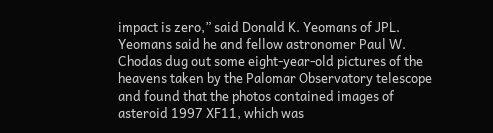impact is zero,” said Donald K. Yeomans of JPL.  Yeomans said he and fellow astronomer Paul W. Chodas dug out some eight-year-old pictures of the heavens taken by the Palomar Observatory telescope and found that the photos contained images of asteroid 1997 XF11, which was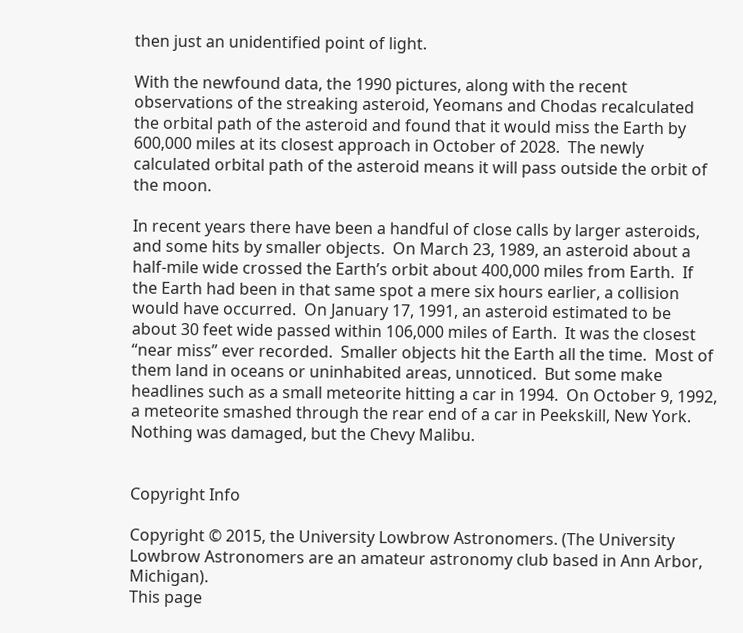then just an unidentified point of light.

With the newfound data, the 1990 pictures, along with the recent observations of the streaking asteroid, Yeomans and Chodas recalculated the orbital path of the asteroid and found that it would miss the Earth by 600,000 miles at its closest approach in October of 2028.  The newly calculated orbital path of the asteroid means it will pass outside the orbit of the moon.

In recent years there have been a handful of close calls by larger asteroids, and some hits by smaller objects.  On March 23, 1989, an asteroid about a half-mile wide crossed the Earth’s orbit about 400,000 miles from Earth.  If the Earth had been in that same spot a mere six hours earlier, a collision would have occurred.  On January 17, 1991, an asteroid estimated to be about 30 feet wide passed within 106,000 miles of Earth.  It was the closest “near miss” ever recorded.  Smaller objects hit the Earth all the time.  Most of them land in oceans or uninhabited areas, unnoticed.  But some make headlines such as a small meteorite hitting a car in 1994.  On October 9, 1992, a meteorite smashed through the rear end of a car in Peekskill, New York.  Nothing was damaged, but the Chevy Malibu.


Copyright Info

Copyright © 2015, the University Lowbrow Astronomers. (The University Lowbrow Astronomers are an amateur astronomy club based in Ann Arbor, Michigan).
This page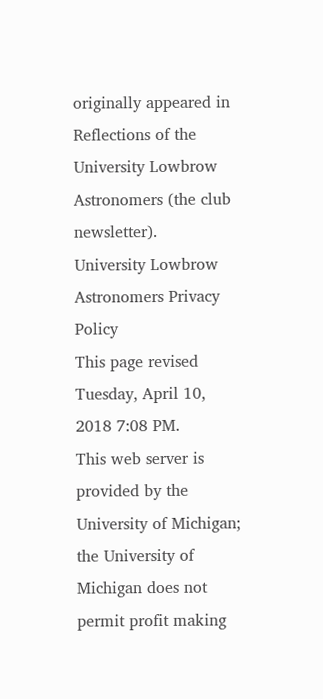originally appeared in Reflections of the University Lowbrow Astronomers (the club newsletter).
University Lowbrow Astronomers Privacy Policy
This page revised Tuesday, April 10, 2018 7:08 PM.
This web server is provided by the University of Michigan; the University of Michigan does not permit profit making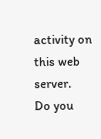activity on this web server.
Do you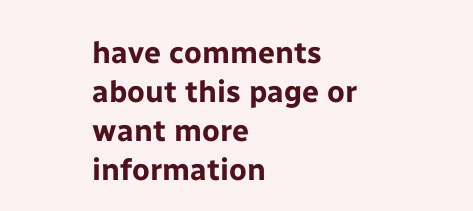have comments about this page or want more information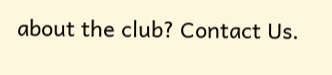about the club? Contact Us.